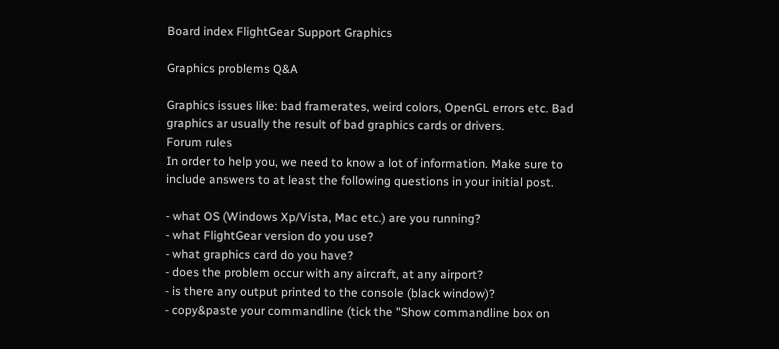Board index FlightGear Support Graphics

Graphics problems Q&A

Graphics issues like: bad framerates, weird colors, OpenGL errors etc. Bad graphics ar usually the result of bad graphics cards or drivers.
Forum rules
In order to help you, we need to know a lot of information. Make sure to include answers to at least the following questions in your initial post.

- what OS (Windows Xp/Vista, Mac etc.) are you running?
- what FlightGear version do you use?
- what graphics card do you have?
- does the problem occur with any aircraft, at any airport?
- is there any output printed to the console (black window)?
- copy&paste your commandline (tick the "Show commandline box on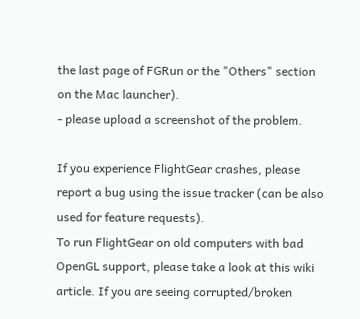the last page of FGRun or the "Others" section on the Mac launcher).
- please upload a screenshot of the problem.

If you experience FlightGear crashes, please report a bug using the issue tracker (can be also used for feature requests).
To run FlightGear on old computers with bad OpenGL support, please take a look at this wiki article. If you are seeing corrupted/broken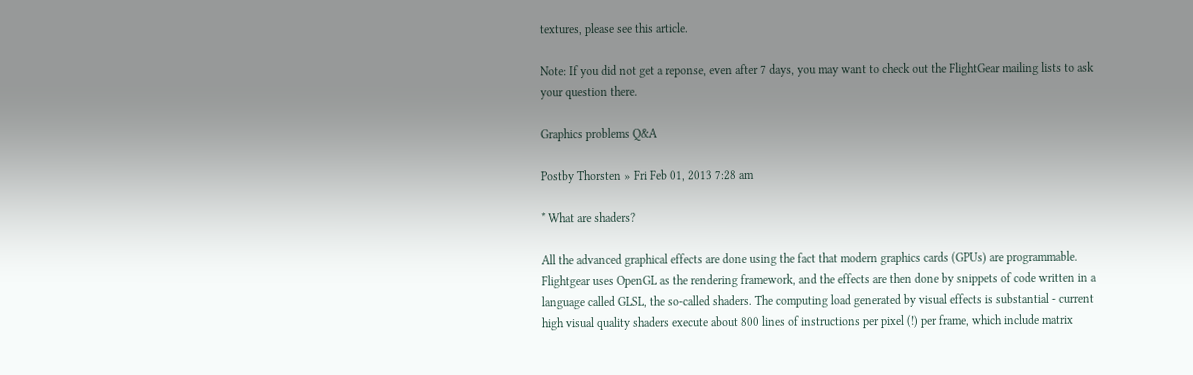textures, please see this article.

Note: If you did not get a reponse, even after 7 days, you may want to check out the FlightGear mailing lists to ask your question there.

Graphics problems Q&A

Postby Thorsten » Fri Feb 01, 2013 7:28 am

* What are shaders?

All the advanced graphical effects are done using the fact that modern graphics cards (GPUs) are programmable. Flightgear uses OpenGL as the rendering framework, and the effects are then done by snippets of code written in a language called GLSL, the so-called shaders. The computing load generated by visual effects is substantial - current high visual quality shaders execute about 800 lines of instructions per pixel (!) per frame, which include matrix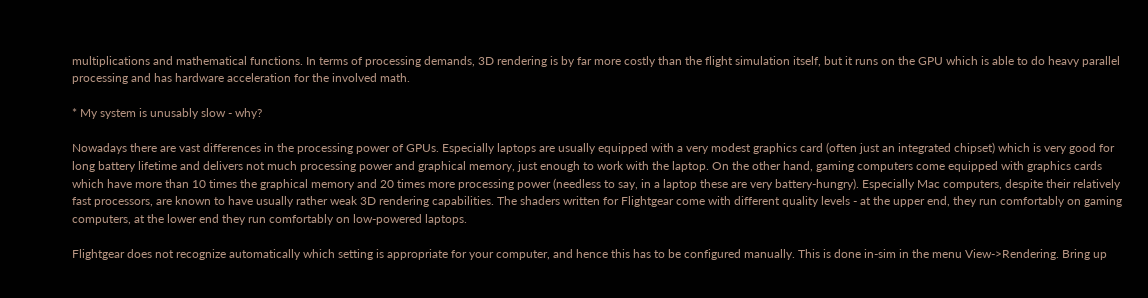multiplications and mathematical functions. In terms of processing demands, 3D rendering is by far more costly than the flight simulation itself, but it runs on the GPU which is able to do heavy parallel processing and has hardware acceleration for the involved math.

* My system is unusably slow - why?

Nowadays there are vast differences in the processing power of GPUs. Especially laptops are usually equipped with a very modest graphics card (often just an integrated chipset) which is very good for long battery lifetime and delivers not much processing power and graphical memory, just enough to work with the laptop. On the other hand, gaming computers come equipped with graphics cards which have more than 10 times the graphical memory and 20 times more processing power (needless to say, in a laptop these are very battery-hungry). Especially Mac computers, despite their relatively fast processors, are known to have usually rather weak 3D rendering capabilities. The shaders written for Flightgear come with different quality levels - at the upper end, they run comfortably on gaming computers, at the lower end they run comfortably on low-powered laptops.

Flightgear does not recognize automatically which setting is appropriate for your computer, and hence this has to be configured manually. This is done in-sim in the menu View->Rendering. Bring up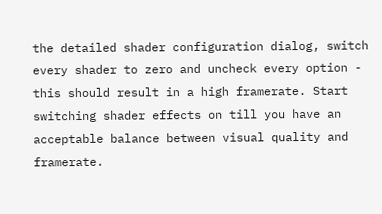the detailed shader configuration dialog, switch every shader to zero and uncheck every option - this should result in a high framerate. Start switching shader effects on till you have an acceptable balance between visual quality and framerate.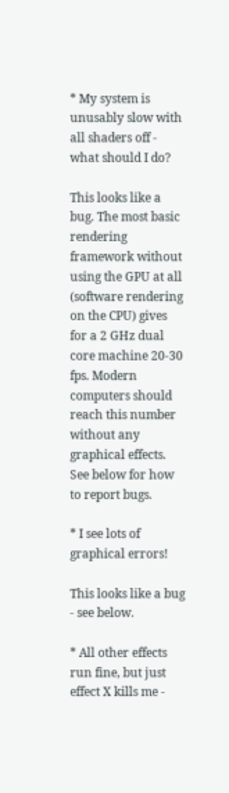* My system is unusably slow with all shaders off - what should I do?

This looks like a bug. The most basic rendering framework without using the GPU at all (software rendering on the CPU) gives for a 2 GHz dual core machine 20-30 fps. Modern computers should reach this number without any graphical effects. See below for how to report bugs.

* I see lots of graphical errors!

This looks like a bug - see below.

* All other effects run fine, but just effect X kills me -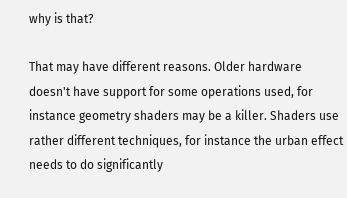why is that?

That may have different reasons. Older hardware doesn't have support for some operations used, for instance geometry shaders may be a killer. Shaders use rather different techniques, for instance the urban effect needs to do significantly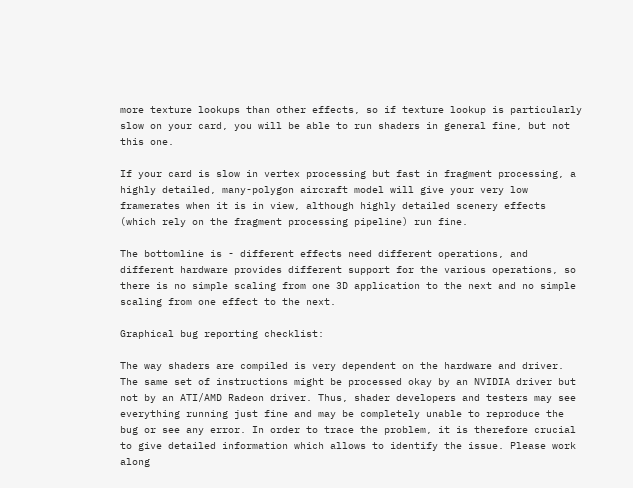more texture lookups than other effects, so if texture lookup is particularly slow on your card, you will be able to run shaders in general fine, but not this one.

If your card is slow in vertex processing but fast in fragment processing, a highly detailed, many-polygon aircraft model will give your very low framerates when it is in view, although highly detailed scenery effects (which rely on the fragment processing pipeline) run fine.

The bottomline is - different effects need different operations, and different hardware provides different support for the various operations, so there is no simple scaling from one 3D application to the next and no simple scaling from one effect to the next.

Graphical bug reporting checklist:

The way shaders are compiled is very dependent on the hardware and driver. The same set of instructions might be processed okay by an NVIDIA driver but not by an ATI/AMD Radeon driver. Thus, shader developers and testers may see everything running just fine and may be completely unable to reproduce the bug or see any error. In order to trace the problem, it is therefore crucial to give detailed information which allows to identify the issue. Please work along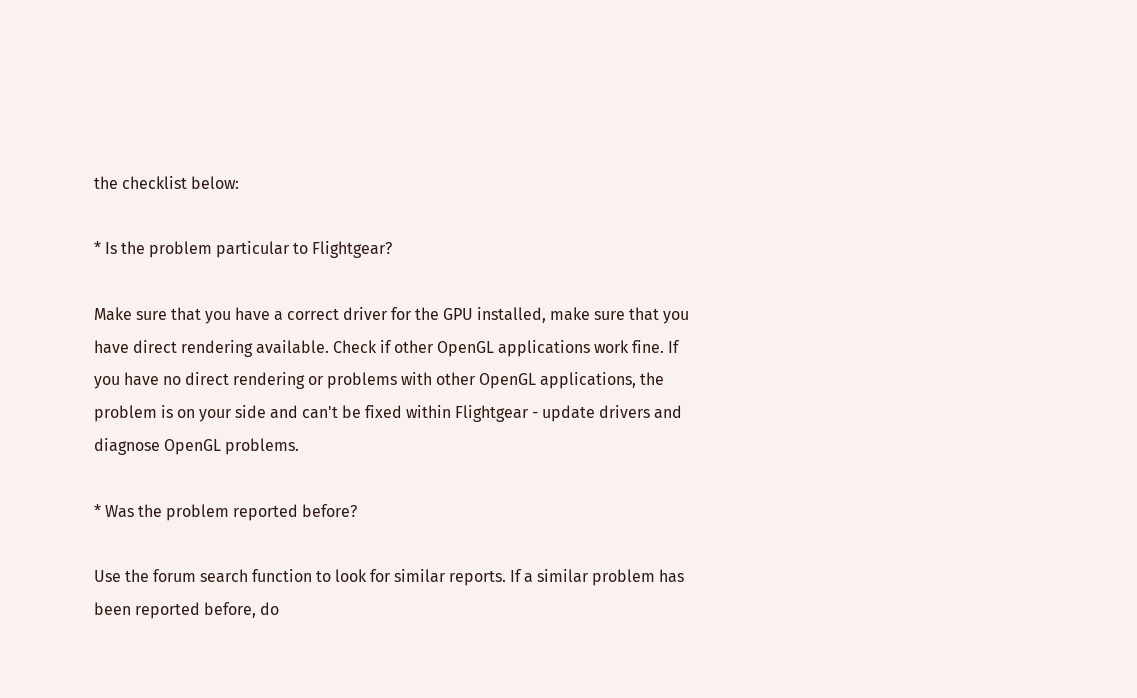the checklist below:

* Is the problem particular to Flightgear?

Make sure that you have a correct driver for the GPU installed, make sure that you have direct rendering available. Check if other OpenGL applications work fine. If you have no direct rendering or problems with other OpenGL applications, the problem is on your side and can't be fixed within Flightgear - update drivers and diagnose OpenGL problems.

* Was the problem reported before?

Use the forum search function to look for similar reports. If a similar problem has been reported before, do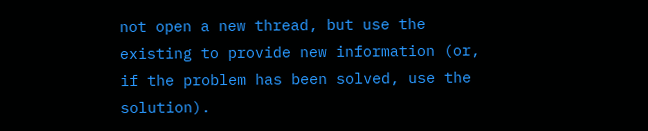not open a new thread, but use the existing to provide new information (or, if the problem has been solved, use the solution).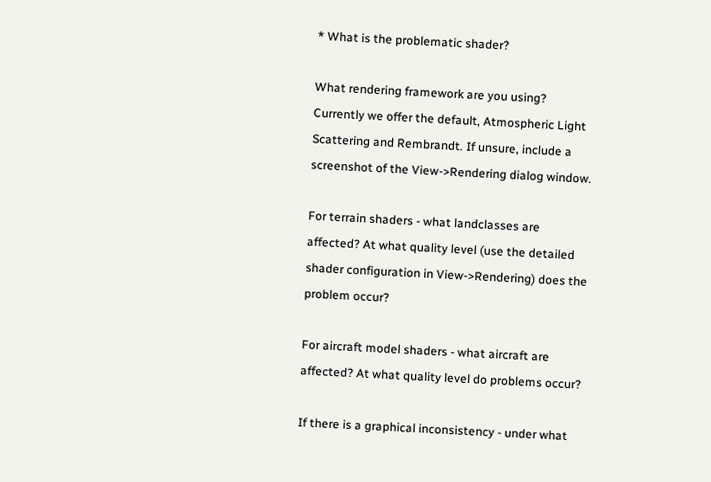* What is the problematic shader?

What rendering framework are you using? Currently we offer the default, Atmospheric Light Scattering and Rembrandt. If unsure, include a screenshot of the View->Rendering dialog window.

For terrain shaders - what landclasses are affected? At what quality level (use the detailed shader configuration in View->Rendering) does the problem occur?

For aircraft model shaders - what aircraft are affected? At what quality level do problems occur?

If there is a graphical inconsistency - under what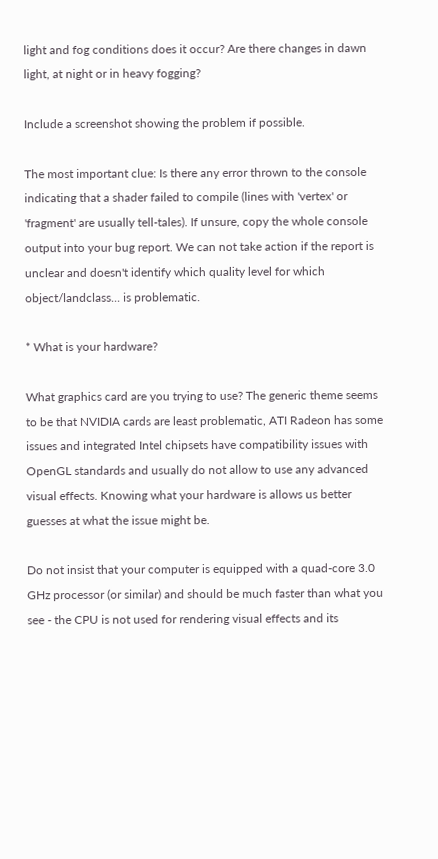light and fog conditions does it occur? Are there changes in dawn light, at night or in heavy fogging?

Include a screenshot showing the problem if possible.

The most important clue: Is there any error thrown to the console indicating that a shader failed to compile (lines with 'vertex' or 'fragment' are usually tell-tales). If unsure, copy the whole console output into your bug report. We can not take action if the report is unclear and doesn't identify which quality level for which object/landclass... is problematic.

* What is your hardware?

What graphics card are you trying to use? The generic theme seems to be that NVIDIA cards are least problematic, ATI Radeon has some issues and integrated Intel chipsets have compatibility issues with OpenGL standards and usually do not allow to use any advanced visual effects. Knowing what your hardware is allows us better guesses at what the issue might be.

Do not insist that your computer is equipped with a quad-core 3.0 GHz processor (or similar) and should be much faster than what you see - the CPU is not used for rendering visual effects and its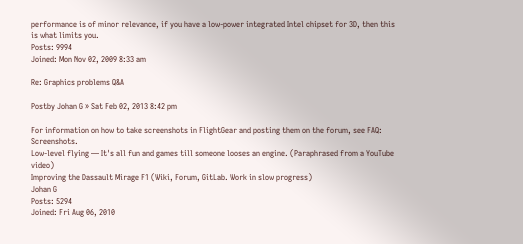performance is of minor relevance, if you have a low-power integrated Intel chipset for 3D, then this is what limits you.
Posts: 9994
Joined: Mon Nov 02, 2009 8:33 am

Re: Graphics problems Q&A

Postby Johan G » Sat Feb 02, 2013 8:42 pm

For information on how to take screenshots in FlightGear and posting them on the forum, see FAQ: Screenshots.
Low-level flying — It's all fun and games till someone looses an engine. (Paraphrased from a YouTube video)
Improving the Dassault Mirage F1 (Wiki, Forum, GitLab. Work in slow progress)
Johan G
Posts: 5294
Joined: Fri Aug 06, 2010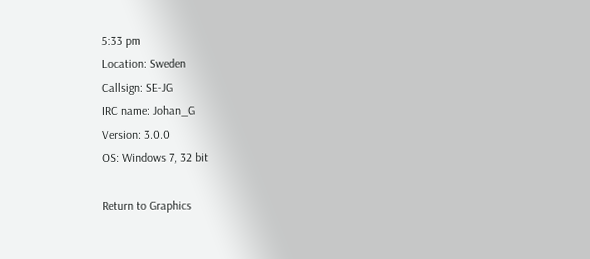5:33 pm
Location: Sweden
Callsign: SE-JG
IRC name: Johan_G
Version: 3.0.0
OS: Windows 7, 32 bit

Return to Graphics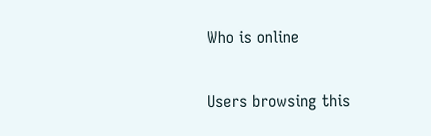Who is online

Users browsing this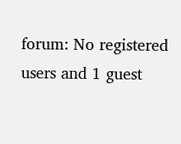forum: No registered users and 1 guest